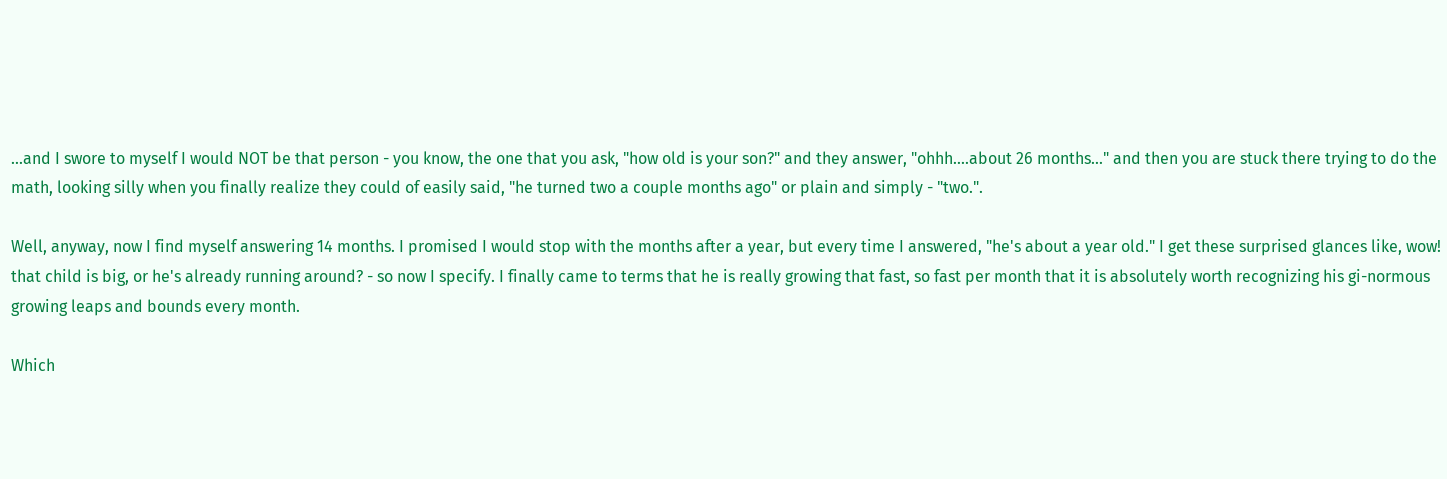...and I swore to myself I would NOT be that person - you know, the one that you ask, "how old is your son?" and they answer, "ohhh....about 26 months..." and then you are stuck there trying to do the math, looking silly when you finally realize they could of easily said, "he turned two a couple months ago" or plain and simply - "two.".

Well, anyway, now I find myself answering 14 months. I promised I would stop with the months after a year, but every time I answered, "he's about a year old." I get these surprised glances like, wow! that child is big, or he's already running around? - so now I specify. I finally came to terms that he is really growing that fast, so fast per month that it is absolutely worth recognizing his gi-normous growing leaps and bounds every month.

Which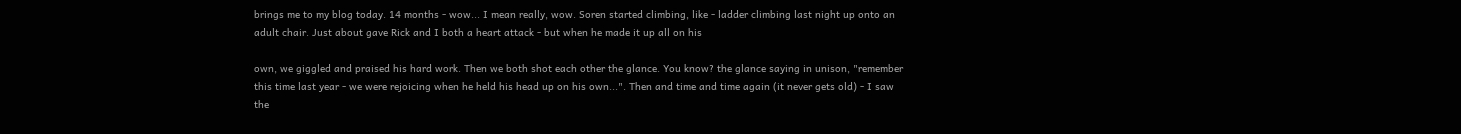brings me to my blog today. 14 months - wow... I mean really, wow. Soren started climbing, like - ladder climbing last night up onto an adult chair. Just about gave Rick and I both a heart attack - but when he made it up all on his

own, we giggled and praised his hard work. Then we both shot each other the glance. You know? the glance saying in unison, "remember this time last year - we were rejoicing when he held his head up on his own...". Then and time and time again (it never gets old) - I saw the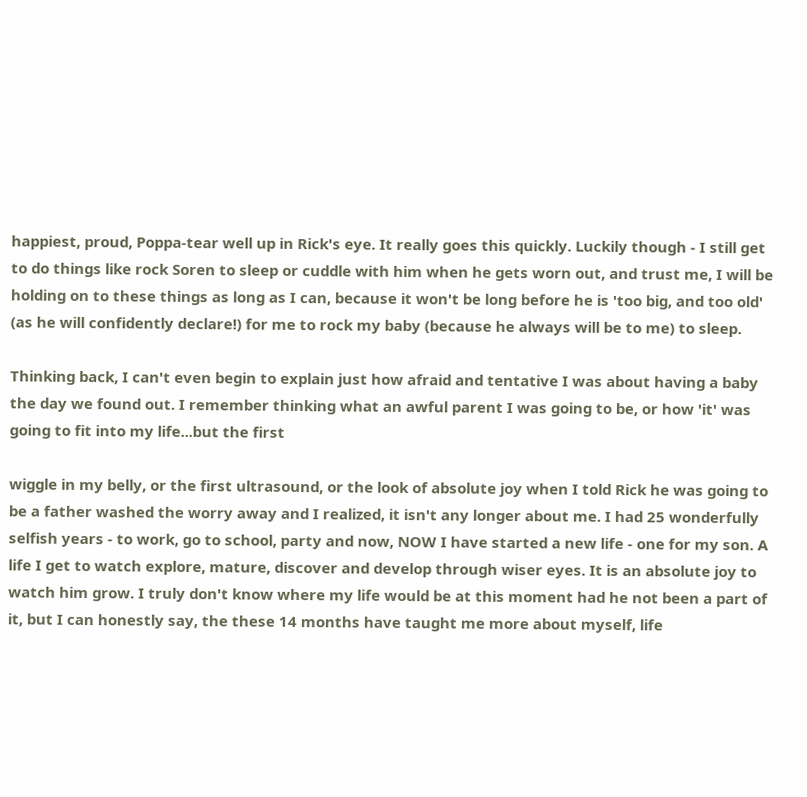happiest, proud, Poppa-tear well up in Rick's eye. It really goes this quickly. Luckily though - I still get to do things like rock Soren to sleep or cuddle with him when he gets worn out, and trust me, I will be holding on to these things as long as I can, because it won't be long before he is 'too big, and too old' (as he will confidently declare!) for me to rock my baby (because he always will be to me) to sleep.

Thinking back, I can't even begin to explain just how afraid and tentative I was about having a baby the day we found out. I remember thinking what an awful parent I was going to be, or how 'it' was going to fit into my life...but the first

wiggle in my belly, or the first ultrasound, or the look of absolute joy when I told Rick he was going to be a father washed the worry away and I realized, it isn't any longer about me. I had 25 wonderfully selfish years - to work, go to school, party and now, NOW I have started a new life - one for my son. A life I get to watch explore, mature, discover and develop through wiser eyes. It is an absolute joy to watch him grow. I truly don't know where my life would be at this moment had he not been a part of it, but I can honestly say, the these 14 months have taught me more about myself, life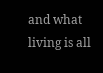and what living is all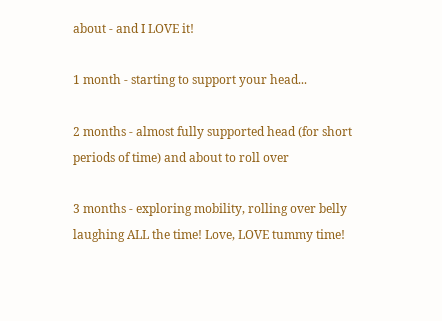about - and I LOVE it!

1 month - starting to support your head...

2 months - almost fully supported head (for short periods of time) and about to roll over

3 months - exploring mobility, rolling over belly laughing ALL the time! Love, LOVE tummy time!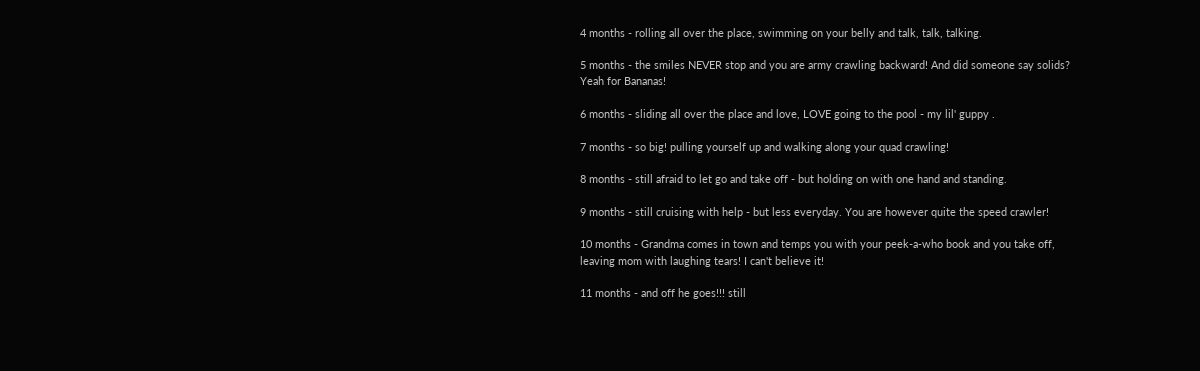4 months - rolling all over the place, swimming on your belly and talk, talk, talking.

5 months - the smiles NEVER stop and you are army crawling backward! And did someone say solids? Yeah for Bananas!

6 months - sliding all over the place and love, LOVE going to the pool - my lil' guppy .

7 months - so big! pulling yourself up and walking along your quad crawling!

8 months - still afraid to let go and take off - but holding on with one hand and standing.

9 months - still cruising with help - but less everyday. You are however quite the speed crawler!

10 months - Grandma comes in town and temps you with your peek-a-who book and you take off, leaving mom with laughing tears! I can't believe it!

11 months - and off he goes!!! still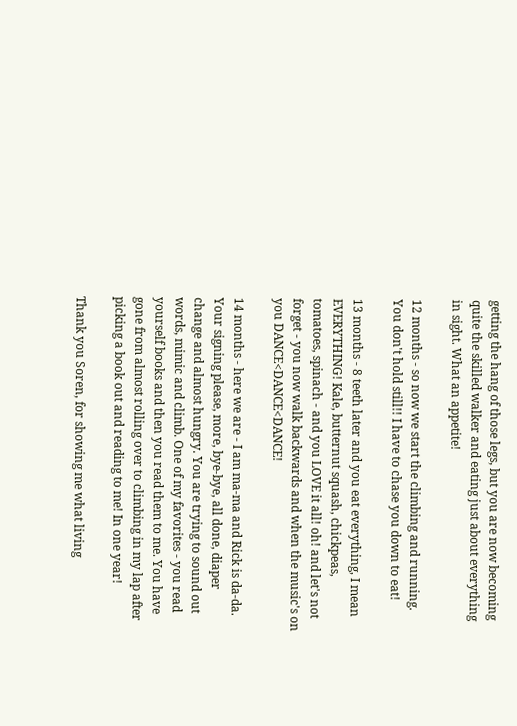getting the hang of those legs, but you are now becoming quite the skilled walker and eating just about everything in sight. What an appetite!

12 months - so now we start the climbing and running. You don't hold still!! I have to chase you down to eat!

13 months - 8 teeth later and you eat everything, I mean EVERYTHING! Kale, butternut squash, chickpeas, tomatoes, spinach - and you LOVE it all! oh! and let's not forget - you now walk backwards and when the music's on you DANCE<DANCE<DANCE!

14 months - here we are - I am ma-ma and Rick is da-da. Your signing please, more, bye-bye, all done, diaper change and almost hungry. You are trying to sound out words, mimic and climb. One of my favorites - you read yourself books and then you read them to me. You have gone from almost rolling over to climbing in my lap after picking a book out and reading to me! In one year!

Thank you Soren, for showing me what living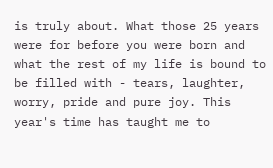is truly about. What those 25 years were for before you were born and what the rest of my life is bound to be filled with - tears, laughter, worry, pride and pure joy. This year's time has taught me to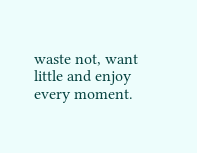waste not, want little and enjoy every moment.